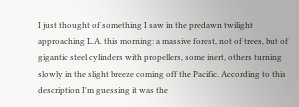I just thought of something I saw in the predawn twilight approaching L.A. this morning: a massive forest, not of trees, but of gigantic steel cylinders with propellers, some inert, others turning slowly in the slight breeze coming off the Pacific. According to this description I'm guessing it was the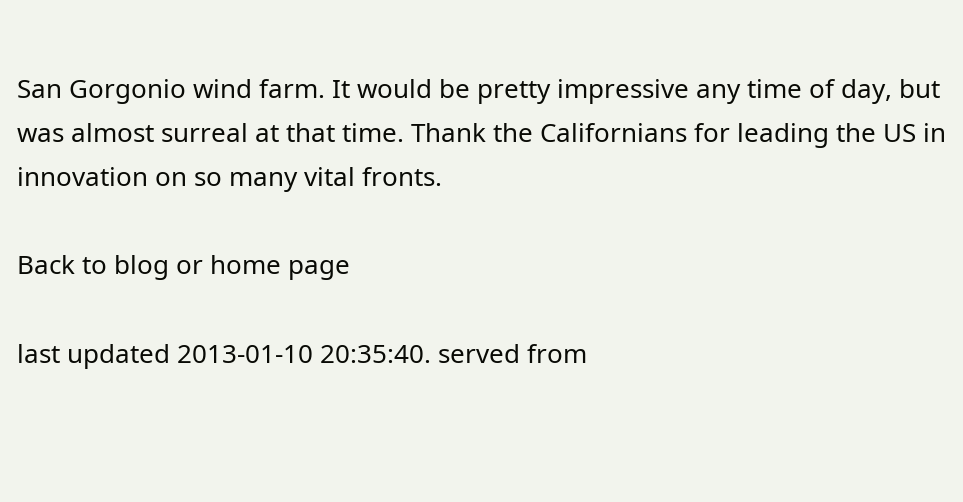San Gorgonio wind farm. It would be pretty impressive any time of day, but was almost surreal at that time. Thank the Californians for leading the US in innovation on so many vital fronts.

Back to blog or home page

last updated 2013-01-10 20:35:40. served from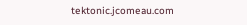tektonic.jcomeau.com